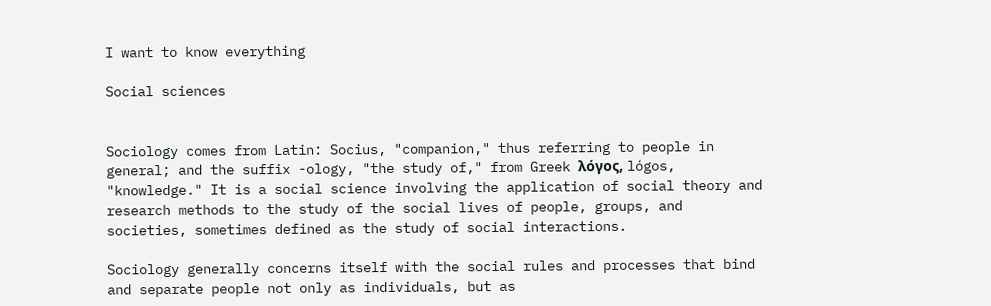I want to know everything

Social sciences


Sociology comes from Latin: Socius, "companion," thus referring to people in general; and the suffix -ology, "the study of," from Greek λόγος, lógos, "knowledge." It is a social science involving the application of social theory and research methods to the study of the social lives of people, groups, and societies, sometimes defined as the study of social interactions.

Sociology generally concerns itself with the social rules and processes that bind and separate people not only as individuals, but as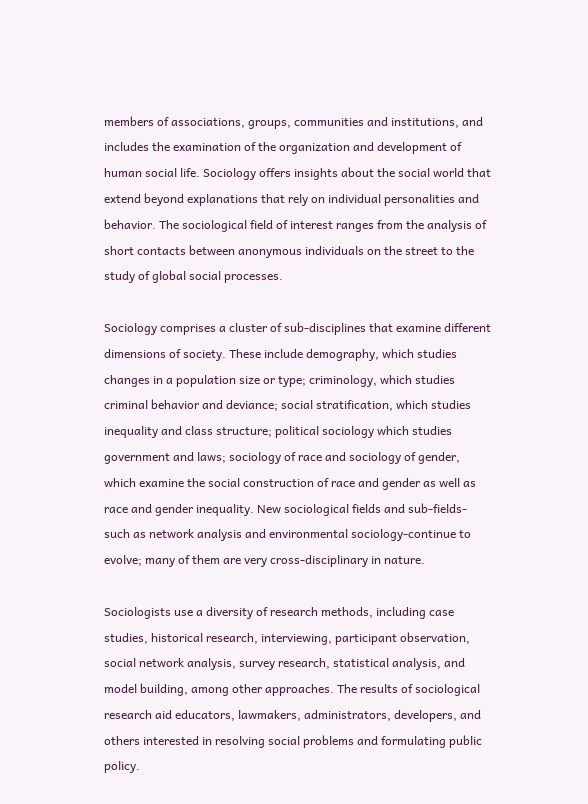members of associations, groups, communities and institutions, and includes the examination of the organization and development of human social life. Sociology offers insights about the social world that extend beyond explanations that rely on individual personalities and behavior. The sociological field of interest ranges from the analysis of short contacts between anonymous individuals on the street to the study of global social processes.

Sociology comprises a cluster of sub-disciplines that examine different dimensions of society. These include demography, which studies changes in a population size or type; criminology, which studies criminal behavior and deviance; social stratification, which studies inequality and class structure; political sociology which studies government and laws; sociology of race and sociology of gender, which examine the social construction of race and gender as well as race and gender inequality. New sociological fields and sub-fields-such as network analysis and environmental sociology-continue to evolve; many of them are very cross-disciplinary in nature.

Sociologists use a diversity of research methods, including case studies, historical research, interviewing, participant observation, social network analysis, survey research, statistical analysis, and model building, among other approaches. The results of sociological research aid educators, lawmakers, administrators, developers, and others interested in resolving social problems and formulating public policy.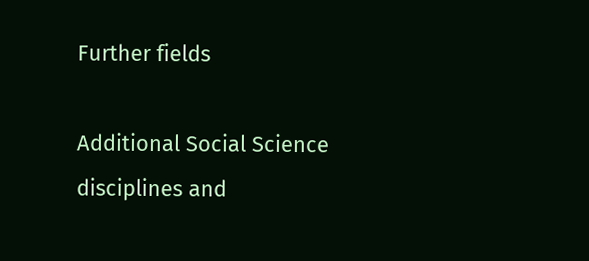Further fields

Additional Social Science disciplines and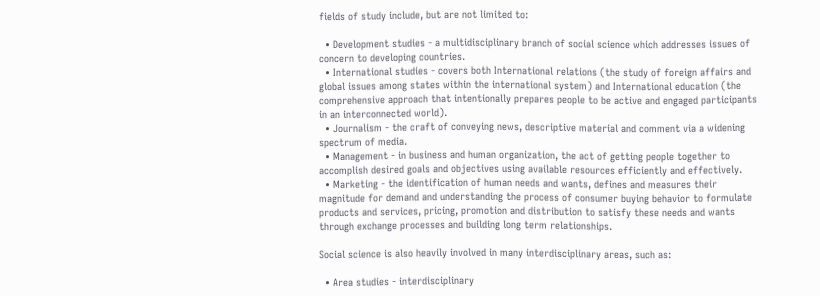fields of study include, but are not limited to:

  • Development studies - a multidisciplinary branch of social science which addresses issues of concern to developing countries.
  • International studies - covers both International relations (the study of foreign affairs and global issues among states within the international system) and International education (the comprehensive approach that intentionally prepares people to be active and engaged participants in an interconnected world).
  • Journalism - the craft of conveying news, descriptive material and comment via a widening spectrum of media.
  • Management - in business and human organization, the act of getting people together to accomplish desired goals and objectives using available resources efficiently and effectively.
  • Marketing - the identification of human needs and wants, defines and measures their magnitude for demand and understanding the process of consumer buying behavior to formulate products and services, pricing, promotion and distribution to satisfy these needs and wants through exchange processes and building long term relationships.

Social science is also heavily involved in many interdisciplinary areas, such as:

  • Area studies - interdisciplinary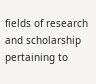fields of research and scholarship pertaining to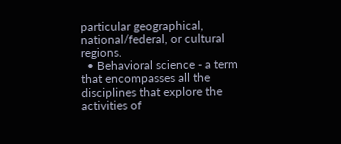particular geographical, national/federal, or cultural regions.
  • Behavioral science - a term that encompasses all the disciplines that explore the activities of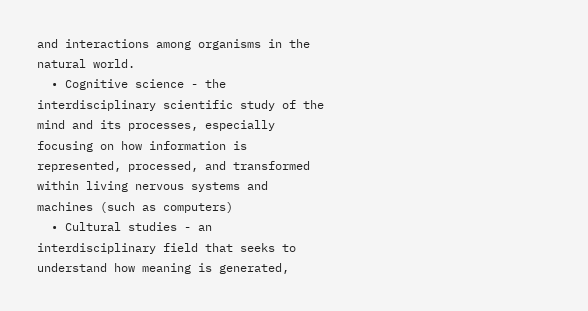and interactions among organisms in the natural world.
  • Cognitive science - the interdisciplinary scientific study of the mind and its processes, especially focusing on how information is represented, processed, and transformed within living nervous systems and machines (such as computers)
  • Cultural studies - an interdisciplinary field that seeks to understand how meaning is generated,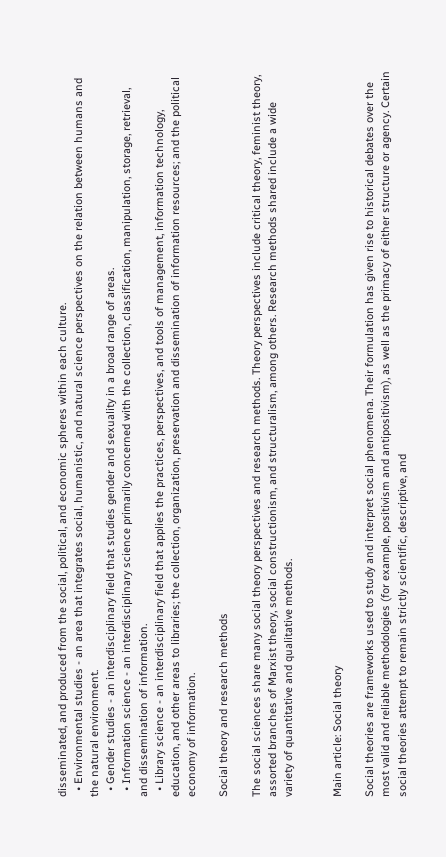disseminated, and produced from the social, political, and economic spheres within each culture.
  • Environmental studies - an area that integrates social, humanistic, and natural science perspectives on the relation between humans and the natural environment.
  • Gender studies - an interdisciplinary field that studies gender and sexuality in a broad range of areas.
  • Information science - an interdisciplinary science primarily concerned with the collection, classification, manipulation, storage, retrieval, and dissemination of information.
  • Library science - an interdisciplinary field that applies the practices, perspectives, and tools of management, information technology, education, and other areas to libraries; the collection, organization, preservation and dissemination of information resources; and the political economy of information.

Social theory and research methods

The social sciences share many social theory perspectives and research methods. Theory perspectives include critical theory, feminist theory, assorted branches of Marxist theory, social constructionism, and structuralism, among others. Research methods shared include a wide variety of quantitative and qualitative methods.


Main article: Social theory

Social theories are frameworks used to study and interpret social phenomena. Their formulation has given rise to historical debates over the most valid and reliable methodologies (for example, positivism and antipositivism), as well as the primacy of either structure or agency. Certain social theories attempt to remain strictly scientific, descriptive, and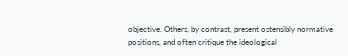objective. Others, by contrast, present ostensibly normative positions, and often critique the ideological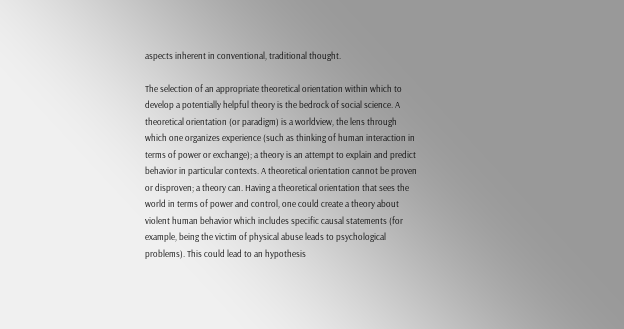aspects inherent in conventional, traditional thought.

The selection of an appropriate theoretical orientation within which to develop a potentially helpful theory is the bedrock of social science. A theoretical orientation (or paradigm) is a worldview, the lens through which one organizes experience (such as thinking of human interaction in terms of power or exchange); a theory is an attempt to explain and predict behavior in particular contexts. A theoretical orientation cannot be proven or disproven; a theory can. Having a theoretical orientation that sees the world in terms of power and control, one could create a theory about violent human behavior which includes specific causal statements (for example, being the victim of physical abuse leads to psychological problems). This could lead to an hypothesis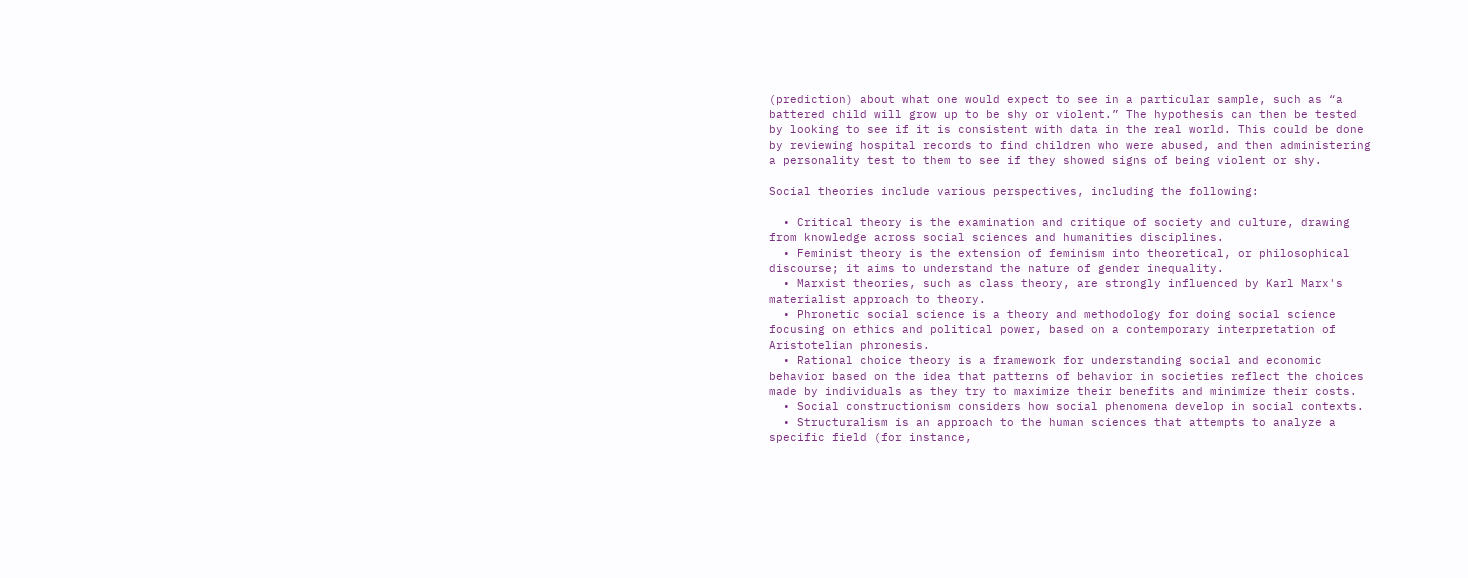(prediction) about what one would expect to see in a particular sample, such as “a battered child will grow up to be shy or violent.” The hypothesis can then be tested by looking to see if it is consistent with data in the real world. This could be done by reviewing hospital records to find children who were abused, and then administering a personality test to them to see if they showed signs of being violent or shy.

Social theories include various perspectives, including the following:

  • Critical theory is the examination and critique of society and culture, drawing from knowledge across social sciences and humanities disciplines.
  • Feminist theory is the extension of feminism into theoretical, or philosophical discourse; it aims to understand the nature of gender inequality.
  • Marxist theories, such as class theory, are strongly influenced by Karl Marx's materialist approach to theory.
  • Phronetic social science is a theory and methodology for doing social science focusing on ethics and political power, based on a contemporary interpretation of Aristotelian phronesis.
  • Rational choice theory is a framework for understanding social and economic behavior based on the idea that patterns of behavior in societies reflect the choices made by individuals as they try to maximize their benefits and minimize their costs.
  • Social constructionism considers how social phenomena develop in social contexts.
  • Structuralism is an approach to the human sciences that attempts to analyze a specific field (for instance,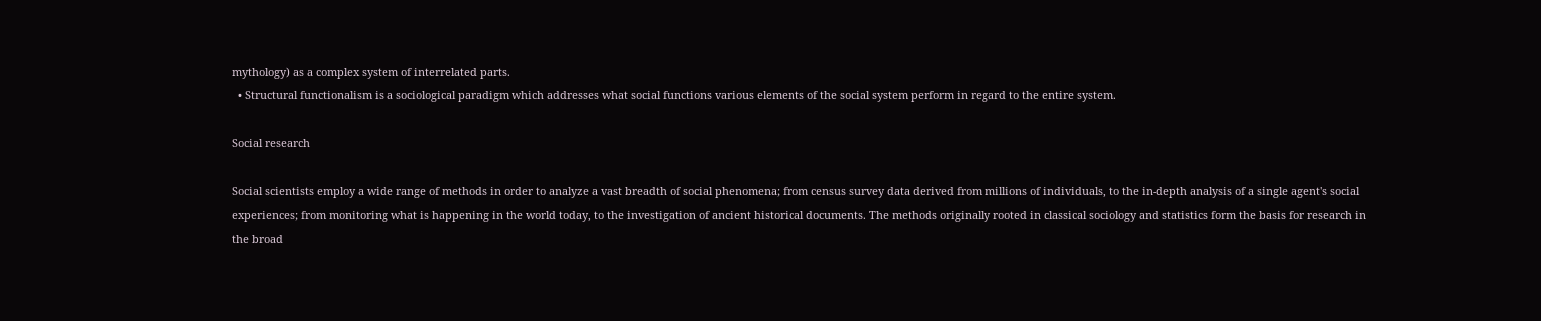mythology) as a complex system of interrelated parts.
  • Structural functionalism is a sociological paradigm which addresses what social functions various elements of the social system perform in regard to the entire system.

Social research

Social scientists employ a wide range of methods in order to analyze a vast breadth of social phenomena; from census survey data derived from millions of individuals, to the in-depth analysis of a single agent's social experiences; from monitoring what is happening in the world today, to the investigation of ancient historical documents. The methods originally rooted in classical sociology and statistics form the basis for research in the broad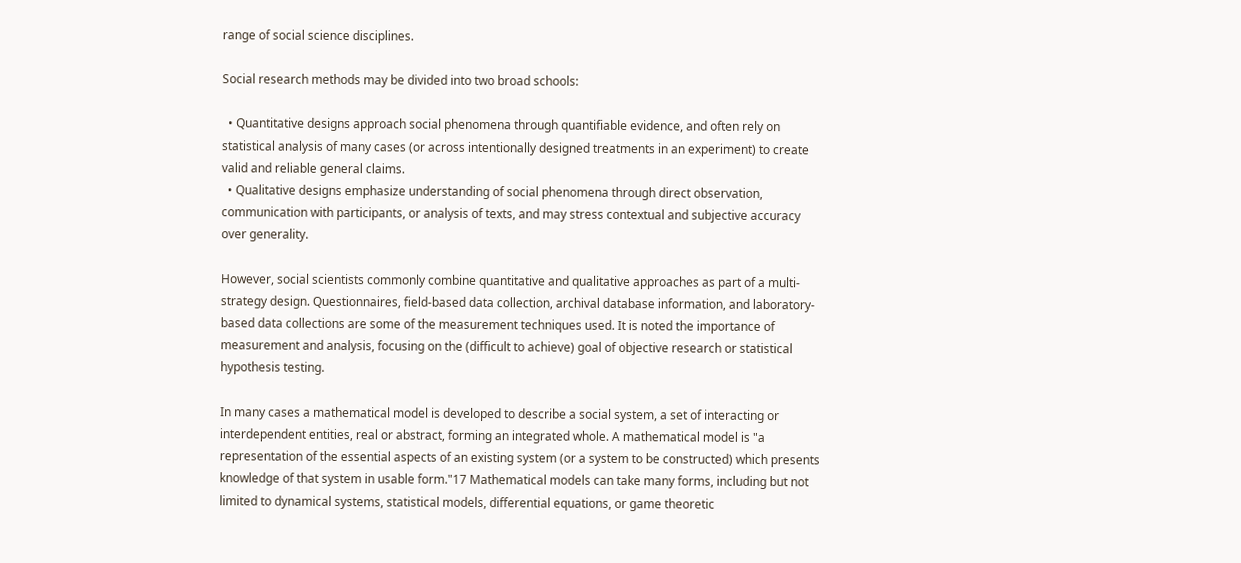range of social science disciplines.

Social research methods may be divided into two broad schools:

  • Quantitative designs approach social phenomena through quantifiable evidence, and often rely on statistical analysis of many cases (or across intentionally designed treatments in an experiment) to create valid and reliable general claims.
  • Qualitative designs emphasize understanding of social phenomena through direct observation, communication with participants, or analysis of texts, and may stress contextual and subjective accuracy over generality.

However, social scientists commonly combine quantitative and qualitative approaches as part of a multi-strategy design. Questionnaires, field-based data collection, archival database information, and laboratory-based data collections are some of the measurement techniques used. It is noted the importance of measurement and analysis, focusing on the (difficult to achieve) goal of objective research or statistical hypothesis testing.

In many cases a mathematical model is developed to describe a social system, a set of interacting or interdependent entities, real or abstract, forming an integrated whole. A mathematical model is "a representation of the essential aspects of an existing system (or a system to be constructed) which presents knowledge of that system in usable form."17 Mathematical models can take many forms, including but not limited to dynamical systems, statistical models, differential equations, or game theoretic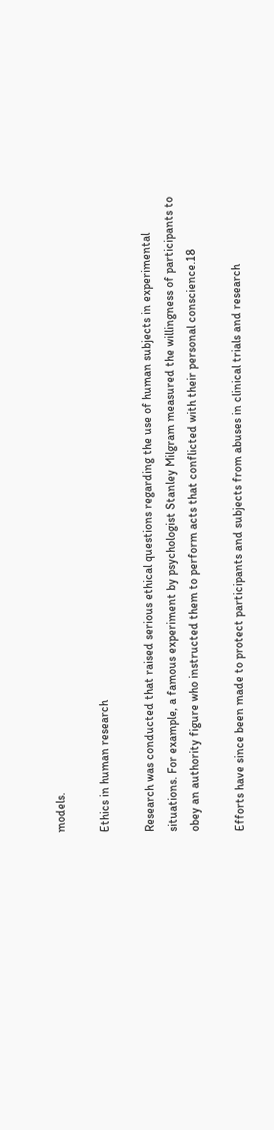models.

Ethics in human research

Research was conducted that raised serious ethical questions regarding the use of human subjects in experimental situations. For example, a famous experiment by psychologist Stanley Milgram measured the willingness of participants to obey an authority figure who instructed them to perform acts that conflicted with their personal conscience.18

Efforts have since been made to protect participants and subjects from abuses in clinical trials and research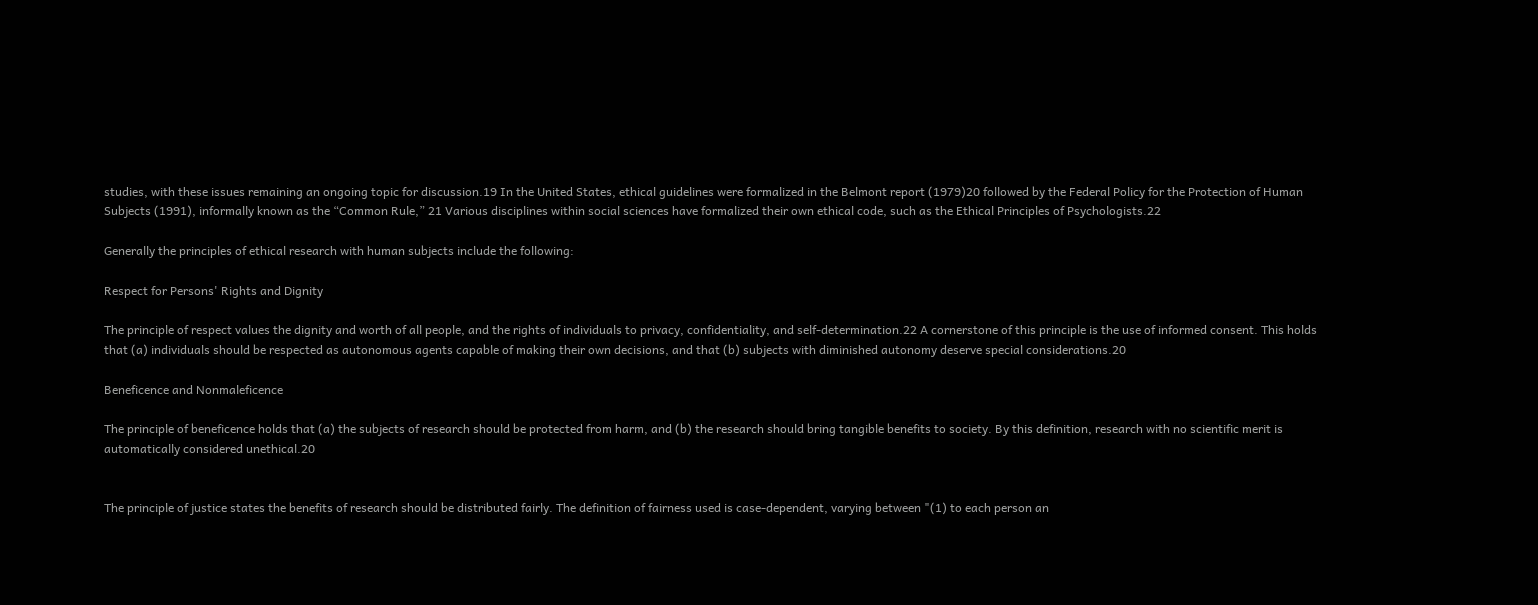studies, with these issues remaining an ongoing topic for discussion.19 In the United States, ethical guidelines were formalized in the Belmont report (1979)20 followed by the Federal Policy for the Protection of Human Subjects (1991), informally known as the “Common Rule,” 21 Various disciplines within social sciences have formalized their own ethical code, such as the Ethical Principles of Psychologists.22

Generally the principles of ethical research with human subjects include the following:

Respect for Persons' Rights and Dignity

The principle of respect values the dignity and worth of all people, and the rights of individuals to privacy, confidentiality, and self-determination.22 A cornerstone of this principle is the use of informed consent. This holds that (a) individuals should be respected as autonomous agents capable of making their own decisions, and that (b) subjects with diminished autonomy deserve special considerations.20

Beneficence and Nonmaleficence

The principle of beneficence holds that (a) the subjects of research should be protected from harm, and (b) the research should bring tangible benefits to society. By this definition, research with no scientific merit is automatically considered unethical.20


The principle of justice states the benefits of research should be distributed fairly. The definition of fairness used is case-dependent, varying between "(1) to each person an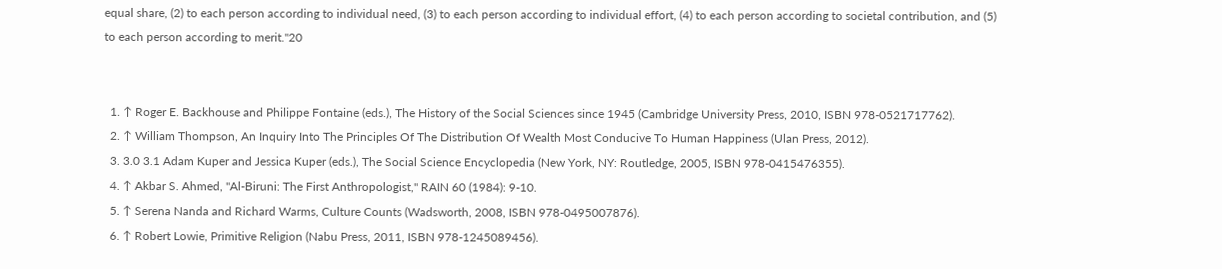equal share, (2) to each person according to individual need, (3) to each person according to individual effort, (4) to each person according to societal contribution, and (5) to each person according to merit."20


  1. ↑ Roger E. Backhouse and Philippe Fontaine (eds.), The History of the Social Sciences since 1945 (Cambridge University Press, 2010, ISBN 978-0521717762).
  2. ↑ William Thompson, An Inquiry Into The Principles Of The Distribution Of Wealth Most Conducive To Human Happiness (Ulan Press, 2012).
  3. 3.0 3.1 Adam Kuper and Jessica Kuper (eds.), The Social Science Encyclopedia (New York, NY: Routledge, 2005, ISBN 978-0415476355).
  4. ↑ Akbar S. Ahmed, "Al-Biruni: The First Anthropologist," RAIN 60 (1984): 9-10.
  5. ↑ Serena Nanda and Richard Warms, Culture Counts (Wadsworth, 2008, ISBN 978-0495007876).
  6. ↑ Robert Lowie, Primitive Religion (Nabu Press, 2011, ISBN 978-1245089456).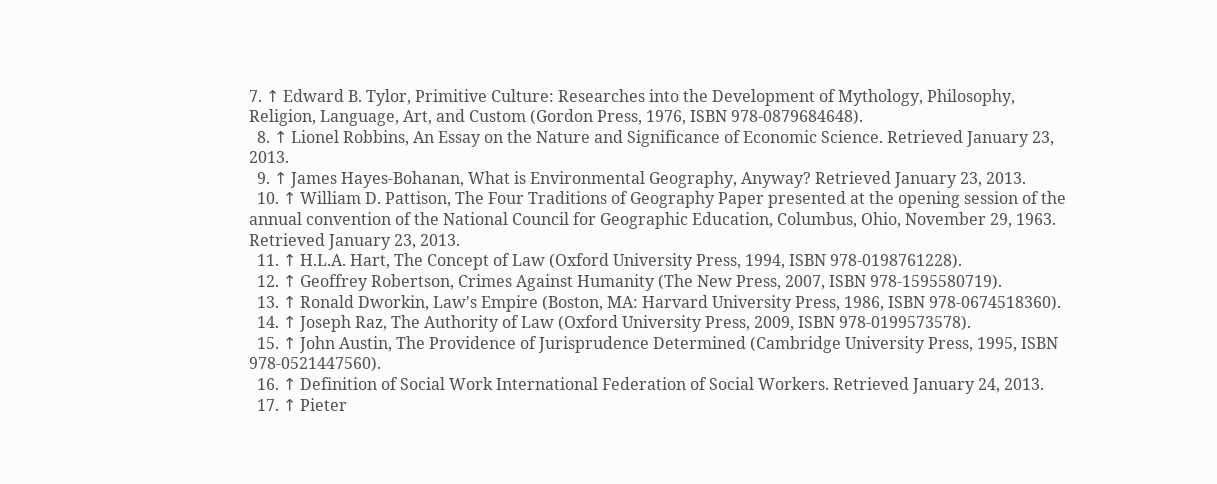7. ↑ Edward B. Tylor, Primitive Culture: Researches into the Development of Mythology, Philosophy, Religion, Language, Art, and Custom (Gordon Press, 1976, ISBN 978-0879684648).
  8. ↑ Lionel Robbins, An Essay on the Nature and Significance of Economic Science. Retrieved January 23, 2013.
  9. ↑ James Hayes-Bohanan, What is Environmental Geography, Anyway? Retrieved January 23, 2013.
  10. ↑ William D. Pattison, The Four Traditions of Geography Paper presented at the opening session of the annual convention of the National Council for Geographic Education, Columbus, Ohio, November 29, 1963. Retrieved January 23, 2013.
  11. ↑ H.L.A. Hart, The Concept of Law (Oxford University Press, 1994, ISBN 978-0198761228).
  12. ↑ Geoffrey Robertson, Crimes Against Humanity (The New Press, 2007, ISBN 978-1595580719).
  13. ↑ Ronald Dworkin, Law's Empire (Boston, MA: Harvard University Press, 1986, ISBN 978-0674518360).
  14. ↑ Joseph Raz, The Authority of Law (Oxford University Press, 2009, ISBN 978-0199573578).
  15. ↑ John Austin, The Providence of Jurisprudence Determined (Cambridge University Press, 1995, ISBN 978-0521447560).
  16. ↑ Definition of Social Work International Federation of Social Workers. Retrieved January 24, 2013.
  17. ↑ Pieter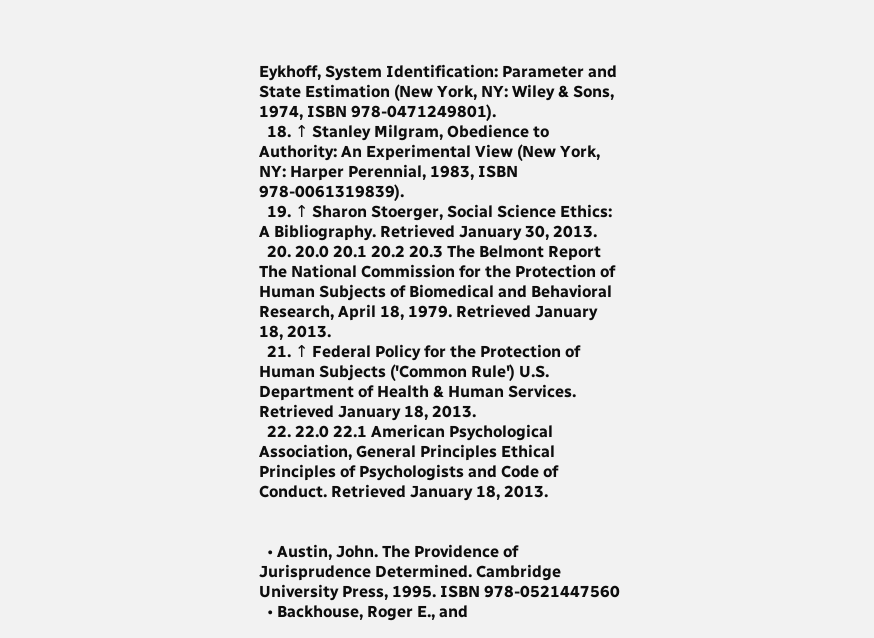Eykhoff, System Identification: Parameter and State Estimation (New York, NY: Wiley & Sons, 1974, ISBN 978-0471249801).
  18. ↑ Stanley Milgram, Obedience to Authority: An Experimental View (New York, NY: Harper Perennial, 1983, ISBN 978-0061319839).
  19. ↑ Sharon Stoerger, Social Science Ethics: A Bibliography. Retrieved January 30, 2013.
  20. 20.0 20.1 20.2 20.3 The Belmont Report The National Commission for the Protection of Human Subjects of Biomedical and Behavioral Research, April 18, 1979. Retrieved January 18, 2013.
  21. ↑ Federal Policy for the Protection of Human Subjects ('Common Rule') U.S. Department of Health & Human Services. Retrieved January 18, 2013.
  22. 22.0 22.1 American Psychological Association, General Principles Ethical Principles of Psychologists and Code of Conduct. Retrieved January 18, 2013.


  • Austin, John. The Providence of Jurisprudence Determined. Cambridge University Press, 1995. ISBN 978-0521447560
  • Backhouse, Roger E., and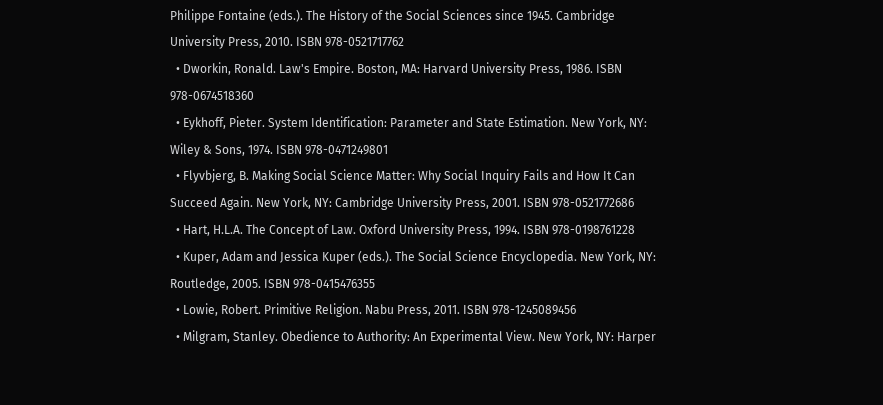Philippe Fontaine (eds.). The History of the Social Sciences since 1945. Cambridge University Press, 2010. ISBN 978-0521717762
  • Dworkin, Ronald. Law's Empire. Boston, MA: Harvard University Press, 1986. ISBN 978-0674518360
  • Eykhoff, Pieter. System Identification: Parameter and State Estimation. New York, NY: Wiley & Sons, 1974. ISBN 978-0471249801
  • Flyvbjerg, B. Making Social Science Matter: Why Social Inquiry Fails and How It Can Succeed Again. New York, NY: Cambridge University Press, 2001. ISBN 978-0521772686
  • Hart, H.L.A. The Concept of Law. Oxford University Press, 1994. ISBN 978-0198761228
  • Kuper, Adam and Jessica Kuper (eds.). The Social Science Encyclopedia. New York, NY: Routledge, 2005. ISBN 978-0415476355
  • Lowie, Robert. Primitive Religion. Nabu Press, 2011. ISBN 978-1245089456
  • Milgram, Stanley. Obedience to Authority: An Experimental View. New York, NY: Harper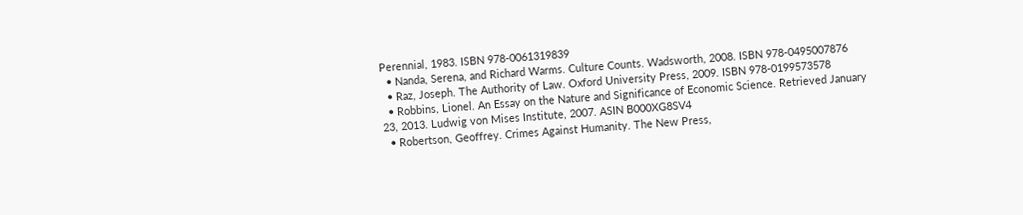Perennial, 1983. ISBN 978-0061319839
  • Nanda, Serena, and Richard Warms. Culture Counts. Wadsworth, 2008. ISBN 978-0495007876
  • Raz, Joseph. The Authority of Law. Oxford University Press, 2009. ISBN 978-0199573578
  • Robbins, Lionel. An Essay on the Nature and Significance of Economic Science. Retrieved January 23, 2013. Ludwig von Mises Institute, 2007. ASIN B000XG8SV4
  • Robertson, Geoffrey. Crimes Against Humanity. The New Press,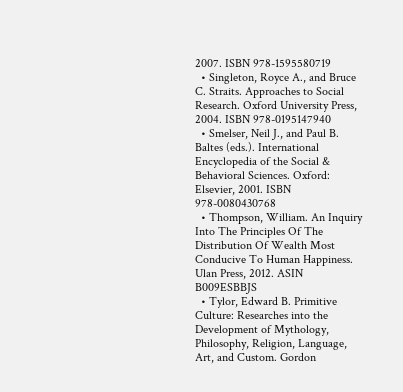2007. ISBN 978-1595580719
  • Singleton, Royce A., and Bruce C. Straits. Approaches to Social Research. Oxford University Press, 2004. ISBN 978-0195147940
  • Smelser, Neil J., and Paul B. Baltes (eds.). International Encyclopedia of the Social & Behavioral Sciences. Oxford: Elsevier, 2001. ISBN 978-0080430768
  • Thompson, William. An Inquiry Into The Principles Of The Distribution Of Wealth Most Conducive To Human Happiness. Ulan Press, 2012. ASIN B009ESBBJS
  • Tylor, Edward B. Primitive Culture: Researches into the Development of Mythology, Philosophy, Religion, Language, Art, and Custom. Gordon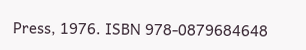Press, 1976. ISBN 978-0879684648